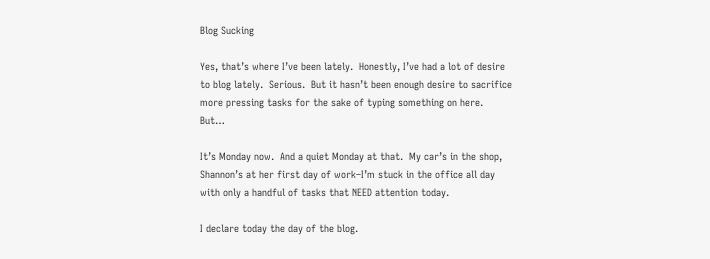Blog Sucking

Yes, that’s where I’ve been lately.  Honestly, I’ve had a lot of desire to blog lately.  Serious.  But it hasn’t been enough desire to sacrifice more pressing tasks for the sake of typing something on here.  But…

It’s Monday now.  And a quiet Monday at that.  My car’s in the shop, Shannon’s at her first day of work–I’m stuck in the office all day with only a handful of tasks that NEED attention today.

I declare today the day of the blog.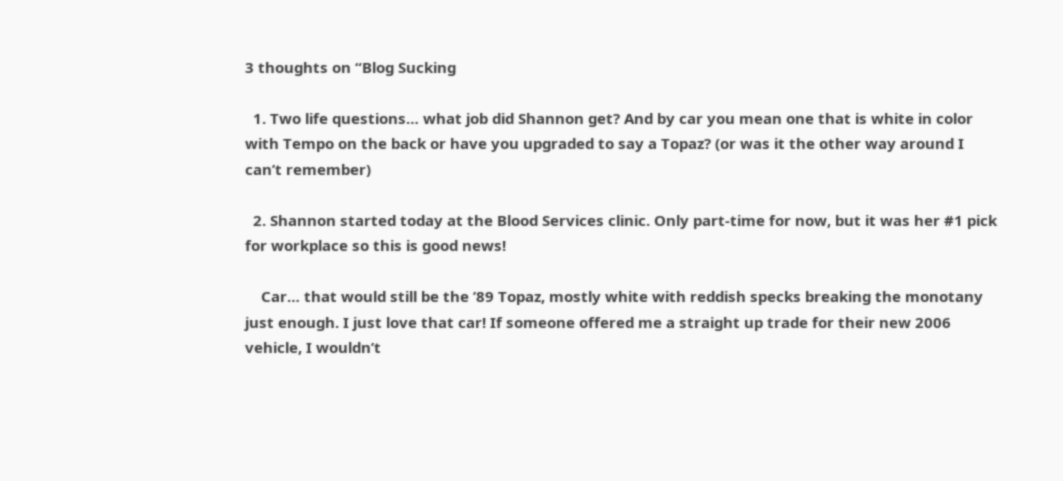3 thoughts on “Blog Sucking

  1. Two life questions… what job did Shannon get? And by car you mean one that is white in color with Tempo on the back or have you upgraded to say a Topaz? (or was it the other way around I can’t remember)

  2. Shannon started today at the Blood Services clinic. Only part-time for now, but it was her #1 pick for workplace so this is good news!

    Car… that would still be the ’89 Topaz, mostly white with reddish specks breaking the monotany just enough. I just love that car! If someone offered me a straight up trade for their new 2006 vehicle, I wouldn’t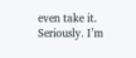even take it. Seriously. I’m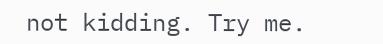not kidding. Try me.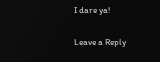I dare ya!

Leave a Reply